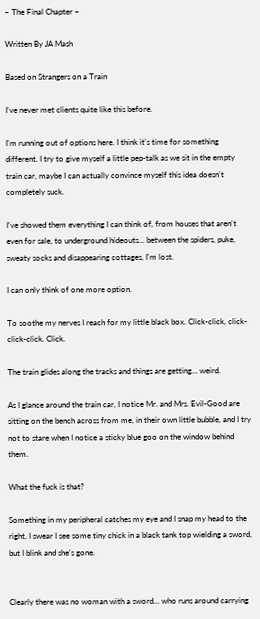~ The Final Chapter ~

Written By JA Mash

Based on Strangers on a Train

I've never met clients quite like this before.

I'm running out of options here. I think it's time for something different. I try to give myself a little pep-talk as we sit in the empty train car, maybe I can actually convince myself this idea doesn't completely suck.

I've showed them everything I can think of, from houses that aren't even for sale, to underground hideouts... between the spiders, puke, sweaty socks and disappearing cottages, I'm lost.

I can only think of one more option.

To soothe my nerves I reach for my little black box. Click-click, click-click-click. Click.

The train glides along the tracks and things are getting... weird.

As I glance around the train car, I notice Mr. and Mrs. Evil-Good are sitting on the bench across from me, in their own little bubble, and I try not to stare when I notice a sticky blue goo on the window behind them.

What the fuck is that?

Something in my peripheral catches my eye and I snap my head to the right, I swear I see some tiny chick in a black tank top wielding a sword, but I blink and she's gone.


Clearly there was no woman with a sword... who runs around carrying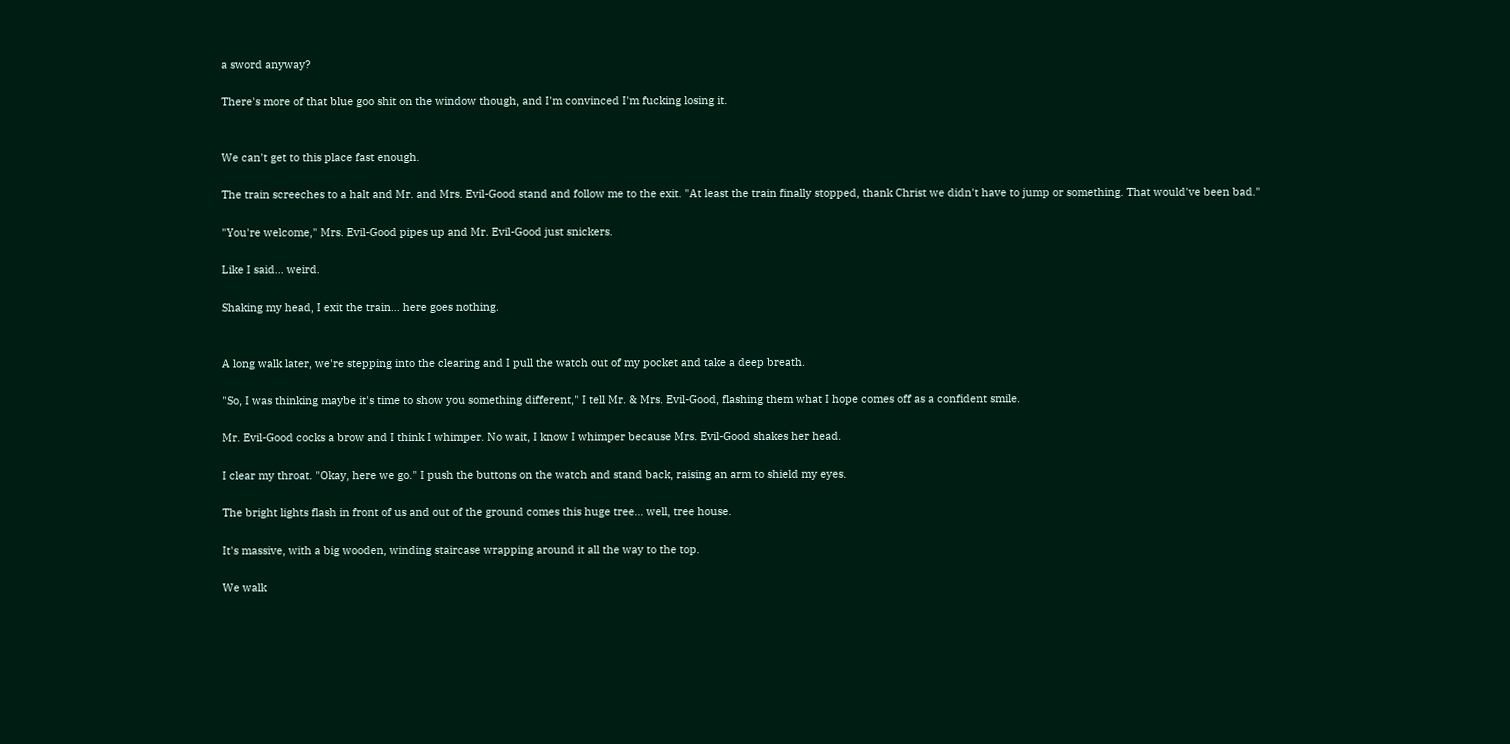a sword anyway?

There's more of that blue goo shit on the window though, and I'm convinced I'm fucking losing it.


We can't get to this place fast enough.

The train screeches to a halt and Mr. and Mrs. Evil-Good stand and follow me to the exit. "At least the train finally stopped, thank Christ we didn't have to jump or something. That would've been bad."

"You're welcome," Mrs. Evil-Good pipes up and Mr. Evil-Good just snickers.

Like I said... weird.

Shaking my head, I exit the train... here goes nothing.


A long walk later, we're stepping into the clearing and I pull the watch out of my pocket and take a deep breath.

"So, I was thinking maybe it's time to show you something different," I tell Mr. & Mrs. Evil-Good, flashing them what I hope comes off as a confident smile.

Mr. Evil-Good cocks a brow and I think I whimper. No wait, I know I whimper because Mrs. Evil-Good shakes her head.

I clear my throat. "Okay, here we go." I push the buttons on the watch and stand back, raising an arm to shield my eyes.

The bright lights flash in front of us and out of the ground comes this huge tree... well, tree house.

It's massive, with a big wooden, winding staircase wrapping around it all the way to the top.

We walk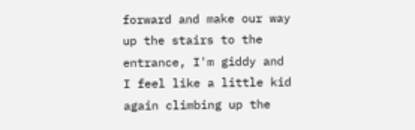forward and make our way up the stairs to the entrance, I'm giddy and I feel like a little kid again climbing up the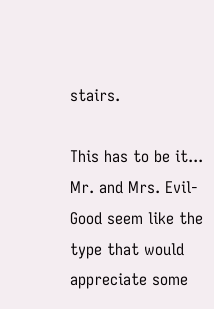stairs.

This has to be it... Mr. and Mrs. Evil-Good seem like the type that would appreciate some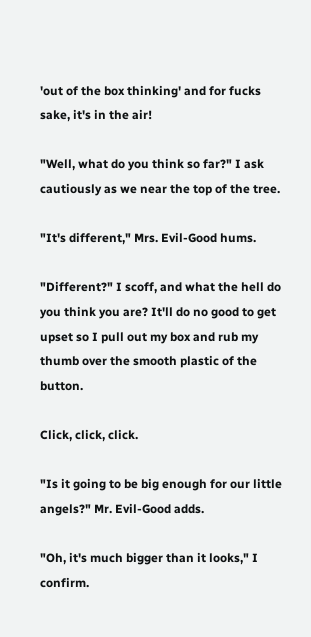'out of the box thinking' and for fucks sake, it's in the air!

"Well, what do you think so far?" I ask cautiously as we near the top of the tree.

"It's different," Mrs. Evil-Good hums.

"Different?" I scoff, and what the hell do you think you are? It'll do no good to get upset so I pull out my box and rub my thumb over the smooth plastic of the button.

Click, click, click.

"Is it going to be big enough for our little angels?" Mr. Evil-Good adds.

"Oh, it's much bigger than it looks," I confirm.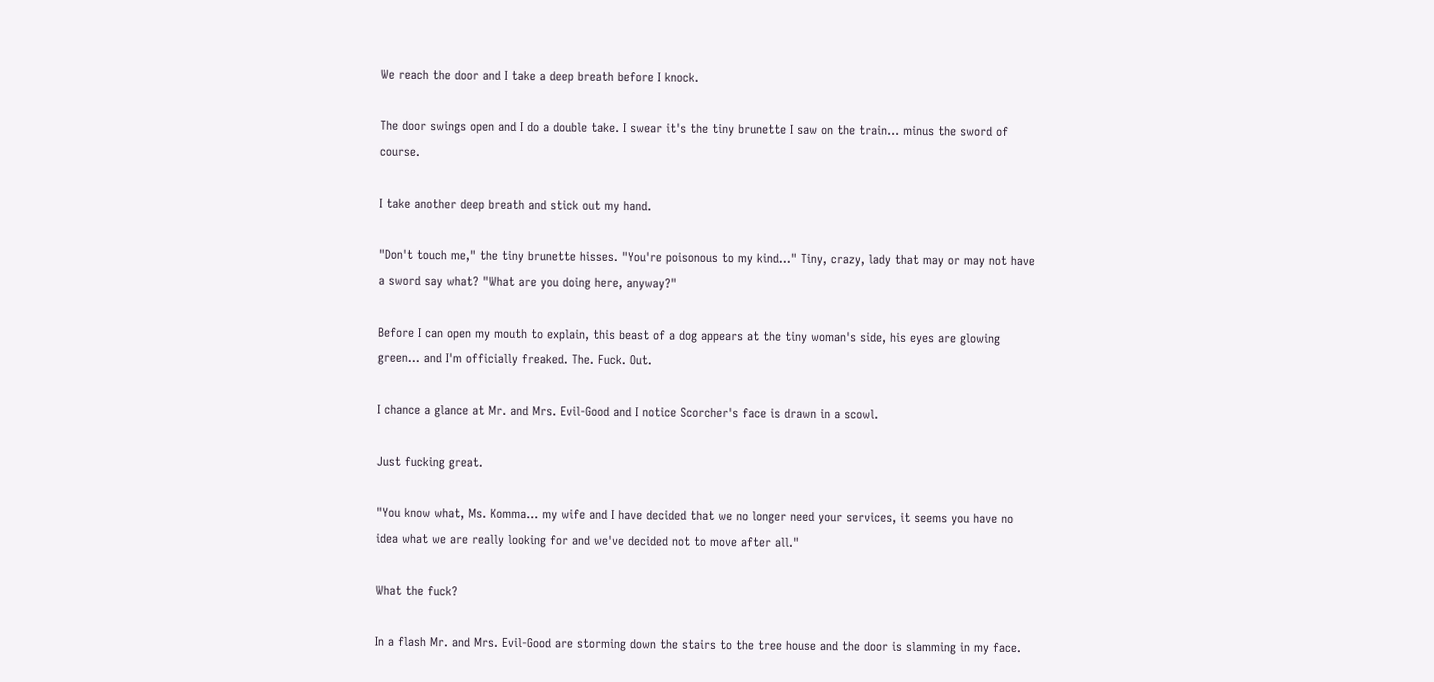We reach the door and I take a deep breath before I knock.

The door swings open and I do a double take. I swear it's the tiny brunette I saw on the train... minus the sword of course.

I take another deep breath and stick out my hand.

"Don't touch me," the tiny brunette hisses. "You're poisonous to my kind..." Tiny, crazy, lady that may or may not have a sword say what? "What are you doing here, anyway?"

Before I can open my mouth to explain, this beast of a dog appears at the tiny woman's side, his eyes are glowing green... and I'm officially freaked. The. Fuck. Out.

I chance a glance at Mr. and Mrs. Evil-Good and I notice Scorcher's face is drawn in a scowl.

Just fucking great.

"You know what, Ms. Komma... my wife and I have decided that we no longer need your services, it seems you have no idea what we are really looking for and we've decided not to move after all."

What the fuck?

In a flash Mr. and Mrs. Evil-Good are storming down the stairs to the tree house and the door is slamming in my face.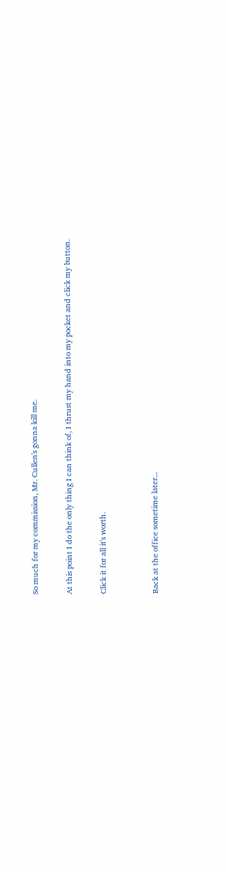So much for my commission, Mr. Cullen's gonna kill me.

At this point I do the only thing I can think of, I thrust my hand into my pocket and click my button.

Click it for all it's worth.


Back at the office sometime later...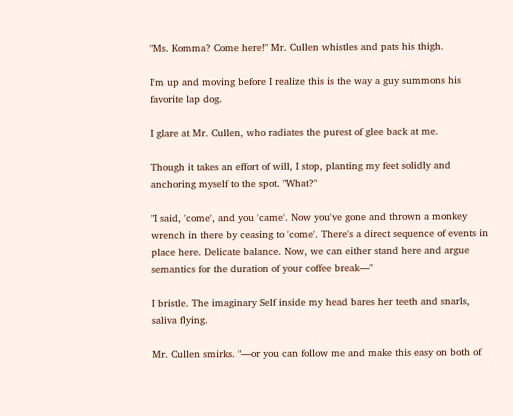"Ms. Komma? Come here!" Mr. Cullen whistles and pats his thigh.

I'm up and moving before I realize this is the way a guy summons his favorite lap dog.

I glare at Mr. Cullen, who radiates the purest of glee back at me.

Though it takes an effort of will, I stop, planting my feet solidly and anchoring myself to the spot. "What?"

"I said, 'come', and you 'came'. Now you've gone and thrown a monkey wrench in there by ceasing to 'come'. There's a direct sequence of events in place here. Delicate balance. Now, we can either stand here and argue semantics for the duration of your coffee break—"

I bristle. The imaginary Self inside my head bares her teeth and snarls, saliva flying.

Mr. Cullen smirks. "—or you can follow me and make this easy on both of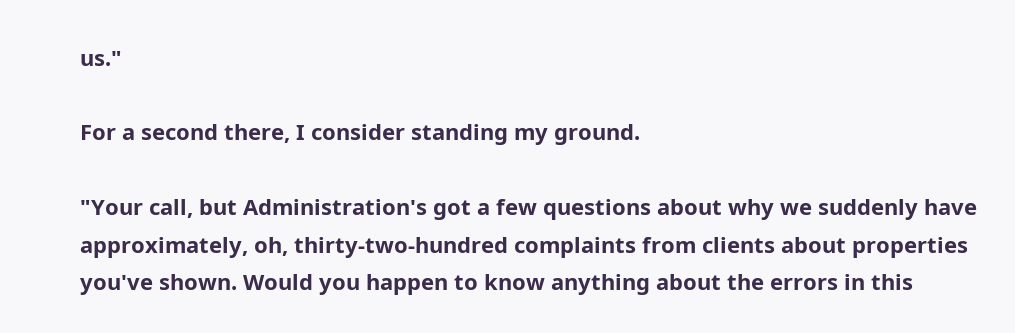us."

For a second there, I consider standing my ground.

"Your call, but Administration's got a few questions about why we suddenly have approximately, oh, thirty-two-hundred complaints from clients about properties you've shown. Would you happen to know anything about the errors in this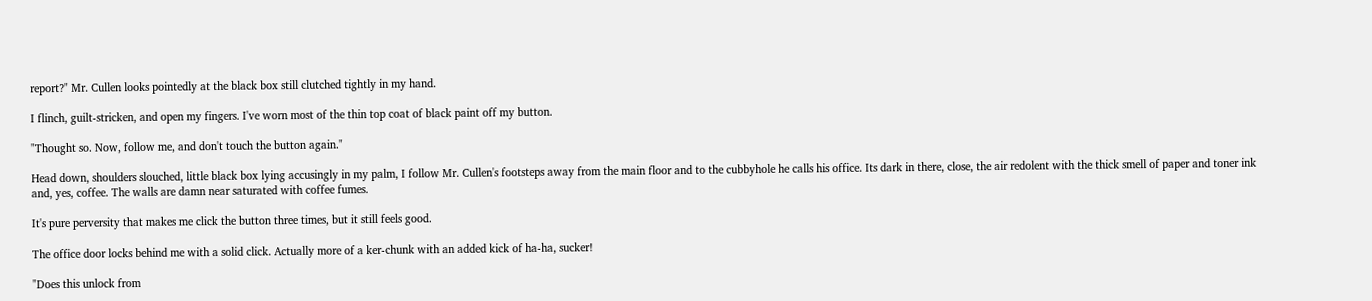report?" Mr. Cullen looks pointedly at the black box still clutched tightly in my hand.

I flinch, guilt-stricken, and open my fingers. I've worn most of the thin top coat of black paint off my button.

"Thought so. Now, follow me, and don't touch the button again."

Head down, shoulders slouched, little black box lying accusingly in my palm, I follow Mr. Cullen's footsteps away from the main floor and to the cubbyhole he calls his office. Its dark in there, close, the air redolent with the thick smell of paper and toner ink and, yes, coffee. The walls are damn near saturated with coffee fumes.

It's pure perversity that makes me click the button three times, but it still feels good.

The office door locks behind me with a solid click. Actually more of a ker-chunk with an added kick of ha-ha, sucker!

"Does this unlock from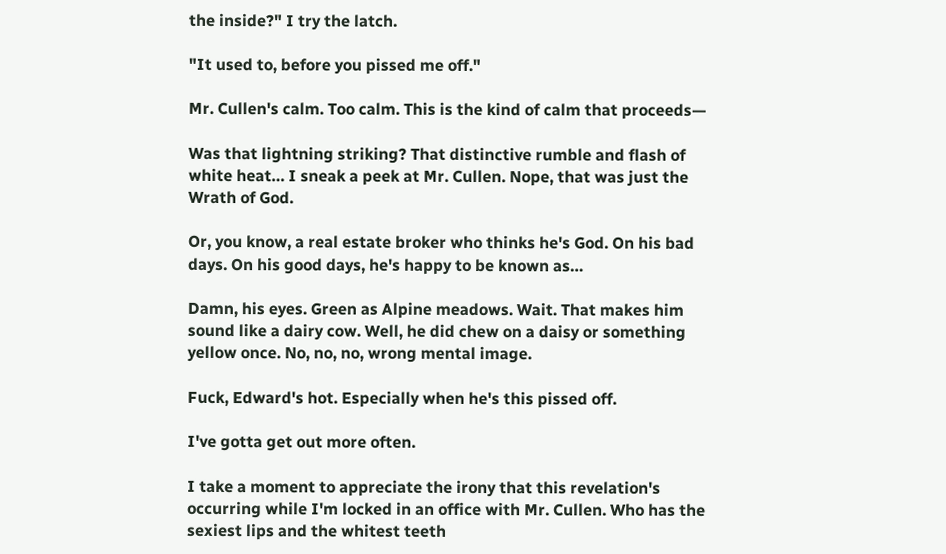the inside?" I try the latch.

"It used to, before you pissed me off."

Mr. Cullen's calm. Too calm. This is the kind of calm that proceeds—

Was that lightning striking? That distinctive rumble and flash of white heat… I sneak a peek at Mr. Cullen. Nope, that was just the Wrath of God.

Or, you know, a real estate broker who thinks he's God. On his bad days. On his good days, he's happy to be known as…

Damn, his eyes. Green as Alpine meadows. Wait. That makes him sound like a dairy cow. Well, he did chew on a daisy or something yellow once. No, no, no, wrong mental image.

Fuck, Edward's hot. Especially when he's this pissed off.

I've gotta get out more often.

I take a moment to appreciate the irony that this revelation's occurring while I'm locked in an office with Mr. Cullen. Who has the sexiest lips and the whitest teeth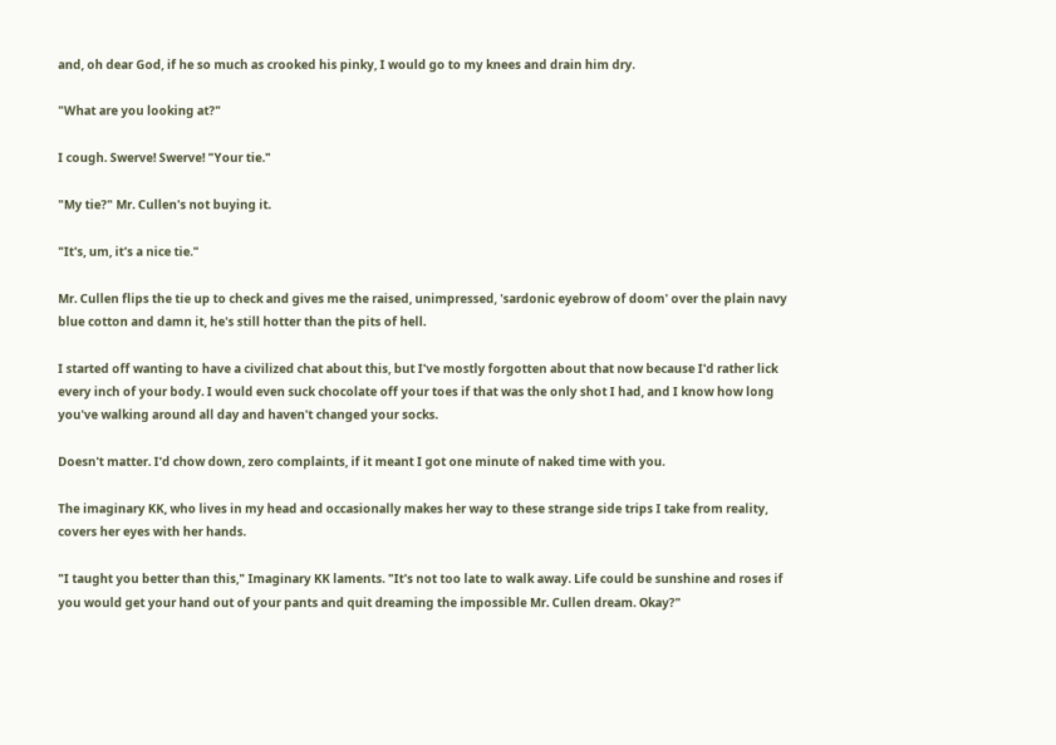and, oh dear God, if he so much as crooked his pinky, I would go to my knees and drain him dry.

"What are you looking at?"

I cough. Swerve! Swerve! "Your tie."

"My tie?" Mr. Cullen's not buying it.

"It's, um, it's a nice tie."

Mr. Cullen flips the tie up to check and gives me the raised, unimpressed, 'sardonic eyebrow of doom' over the plain navy blue cotton and damn it, he's still hotter than the pits of hell.

I started off wanting to have a civilized chat about this, but I've mostly forgotten about that now because I'd rather lick every inch of your body. I would even suck chocolate off your toes if that was the only shot I had, and I know how long you've walking around all day and haven't changed your socks.

Doesn't matter. I'd chow down, zero complaints, if it meant I got one minute of naked time with you.

The imaginary KK, who lives in my head and occasionally makes her way to these strange side trips I take from reality, covers her eyes with her hands.

"I taught you better than this," Imaginary KK laments. "It's not too late to walk away. Life could be sunshine and roses if you would get your hand out of your pants and quit dreaming the impossible Mr. Cullen dream. Okay?"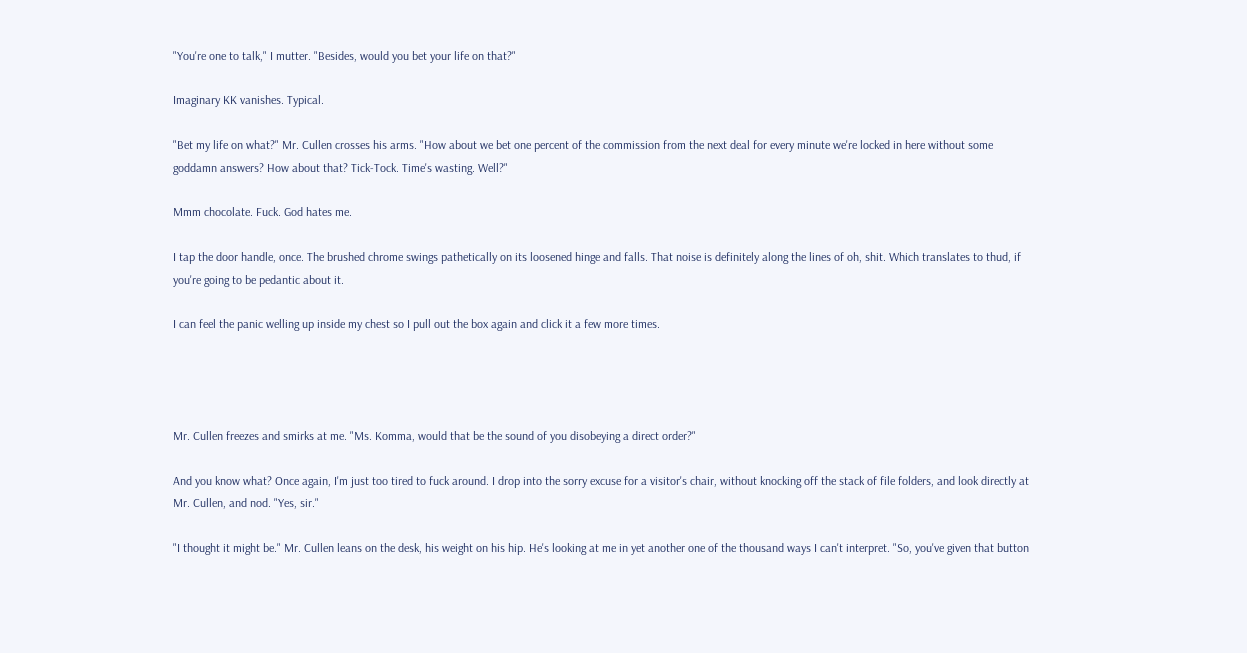"You're one to talk," I mutter. "Besides, would you bet your life on that?"

Imaginary KK vanishes. Typical.

"Bet my life on what?" Mr. Cullen crosses his arms. "How about we bet one percent of the commission from the next deal for every minute we're locked in here without some goddamn answers? How about that? Tick-Tock. Time's wasting. Well?"

Mmm chocolate. Fuck. God hates me.

I tap the door handle, once. The brushed chrome swings pathetically on its loosened hinge and falls. That noise is definitely along the lines of oh, shit. Which translates to thud, if you're going to be pedantic about it.

I can feel the panic welling up inside my chest so I pull out the box again and click it a few more times.




Mr. Cullen freezes and smirks at me. "Ms. Komma, would that be the sound of you disobeying a direct order?"

And you know what? Once again, I'm just too tired to fuck around. I drop into the sorry excuse for a visitor's chair, without knocking off the stack of file folders, and look directly at Mr. Cullen, and nod. "Yes, sir."

"I thought it might be." Mr. Cullen leans on the desk, his weight on his hip. He's looking at me in yet another one of the thousand ways I can't interpret. "So, you've given that button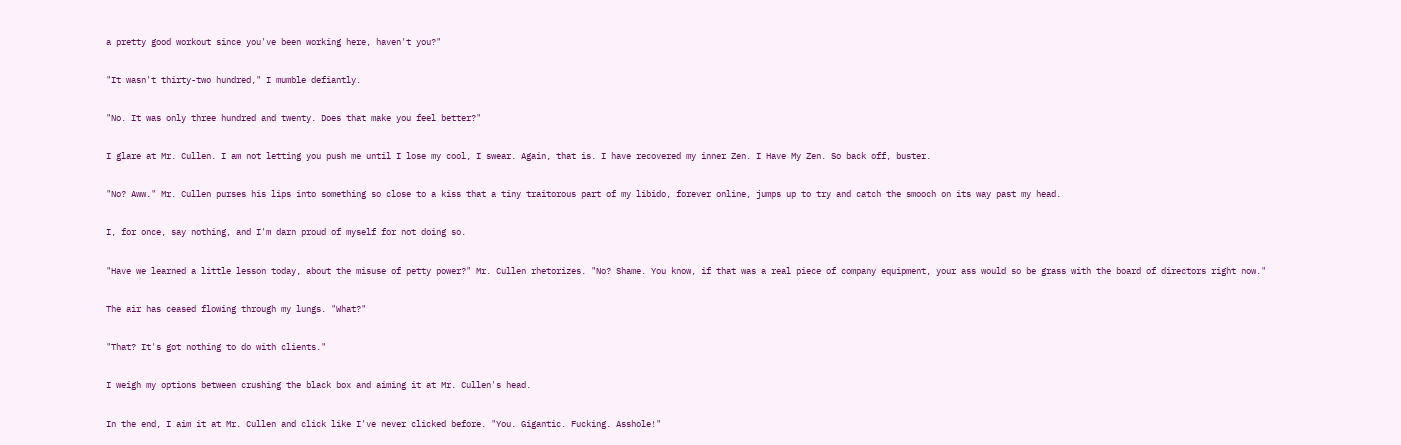a pretty good workout since you've been working here, haven't you?"

"It wasn't thirty-two hundred," I mumble defiantly.

"No. It was only three hundred and twenty. Does that make you feel better?"

I glare at Mr. Cullen. I am not letting you push me until I lose my cool, I swear. Again, that is. I have recovered my inner Zen. I Have My Zen. So back off, buster.

"No? Aww." Mr. Cullen purses his lips into something so close to a kiss that a tiny traitorous part of my libido, forever online, jumps up to try and catch the smooch on its way past my head.

I, for once, say nothing, and I'm darn proud of myself for not doing so.

"Have we learned a little lesson today, about the misuse of petty power?" Mr. Cullen rhetorizes. "No? Shame. You know, if that was a real piece of company equipment, your ass would so be grass with the board of directors right now."

The air has ceased flowing through my lungs. "What?"

"That? It's got nothing to do with clients."

I weigh my options between crushing the black box and aiming it at Mr. Cullen's head.

In the end, I aim it at Mr. Cullen and click like I've never clicked before. "You. Gigantic. Fucking. Asshole!"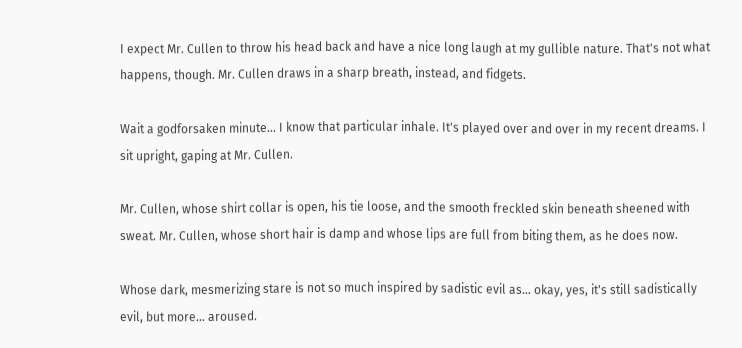I expect Mr. Cullen to throw his head back and have a nice long laugh at my gullible nature. That's not what happens, though. Mr. Cullen draws in a sharp breath, instead, and fidgets.

Wait a godforsaken minute… I know that particular inhale. It's played over and over in my recent dreams. I sit upright, gaping at Mr. Cullen.

Mr. Cullen, whose shirt collar is open, his tie loose, and the smooth freckled skin beneath sheened with sweat. Mr. Cullen, whose short hair is damp and whose lips are full from biting them, as he does now.

Whose dark, mesmerizing stare is not so much inspired by sadistic evil as… okay, yes, it's still sadistically evil, but more… aroused.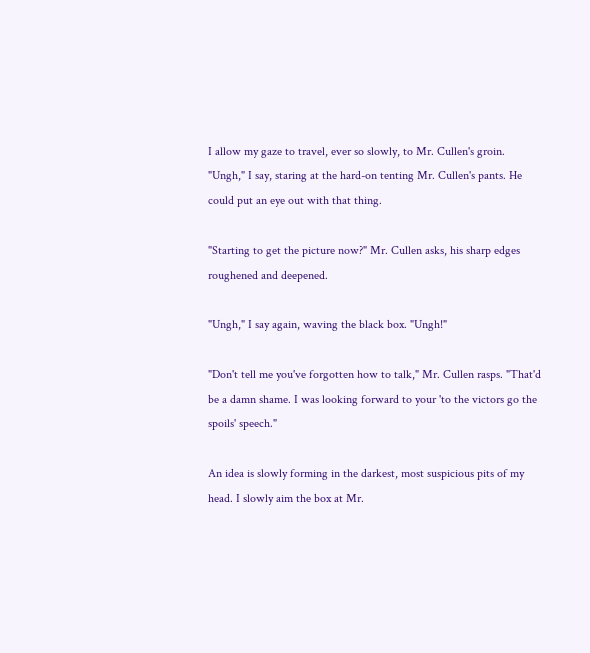I allow my gaze to travel, ever so slowly, to Mr. Cullen's groin. "Ungh," I say, staring at the hard-on tenting Mr. Cullen's pants. He could put an eye out with that thing.

"Starting to get the picture now?" Mr. Cullen asks, his sharp edges roughened and deepened.

"Ungh," I say again, waving the black box. "Ungh!"

"Don't tell me you've forgotten how to talk," Mr. Cullen rasps. "That'd be a damn shame. I was looking forward to your 'to the victors go the spoils' speech."

An idea is slowly forming in the darkest, most suspicious pits of my head. I slowly aim the box at Mr.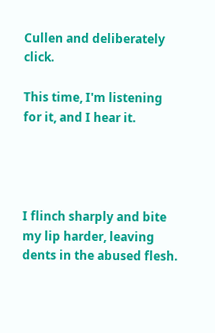Cullen and deliberately click.

This time, I'm listening for it, and I hear it.




I flinch sharply and bite my lip harder, leaving dents in the abused flesh.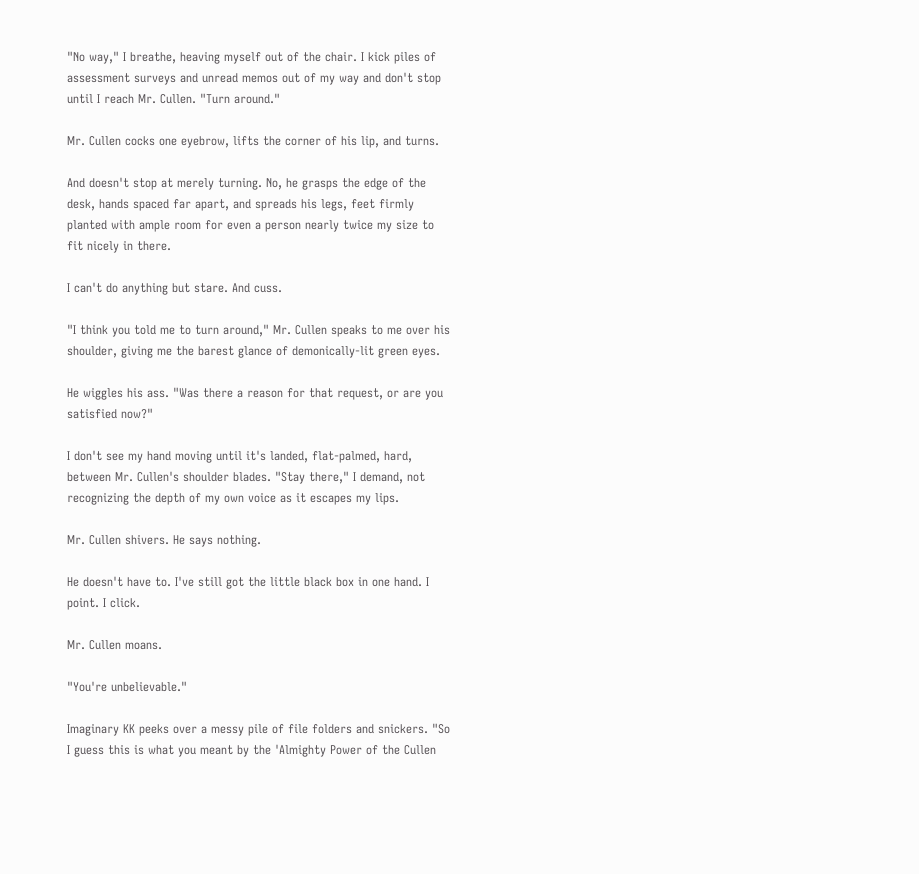"No way," I breathe, heaving myself out of the chair. I kick piles of assessment surveys and unread memos out of my way and don't stop until I reach Mr. Cullen. "Turn around."

Mr. Cullen cocks one eyebrow, lifts the corner of his lip, and turns.

And doesn't stop at merely turning. No, he grasps the edge of the desk, hands spaced far apart, and spreads his legs, feet firmly planted with ample room for even a person nearly twice my size to fit nicely in there.

I can't do anything but stare. And cuss.

"I think you told me to turn around," Mr. Cullen speaks to me over his shoulder, giving me the barest glance of demonically-lit green eyes.

He wiggles his ass. "Was there a reason for that request, or are you satisfied now?"

I don't see my hand moving until it's landed, flat-palmed, hard, between Mr. Cullen's shoulder blades. "Stay there," I demand, not recognizing the depth of my own voice as it escapes my lips.

Mr. Cullen shivers. He says nothing.

He doesn't have to. I've still got the little black box in one hand. I point. I click.

Mr. Cullen moans.

"You're unbelievable."

Imaginary KK peeks over a messy pile of file folders and snickers. "So I guess this is what you meant by the 'Almighty Power of the Cullen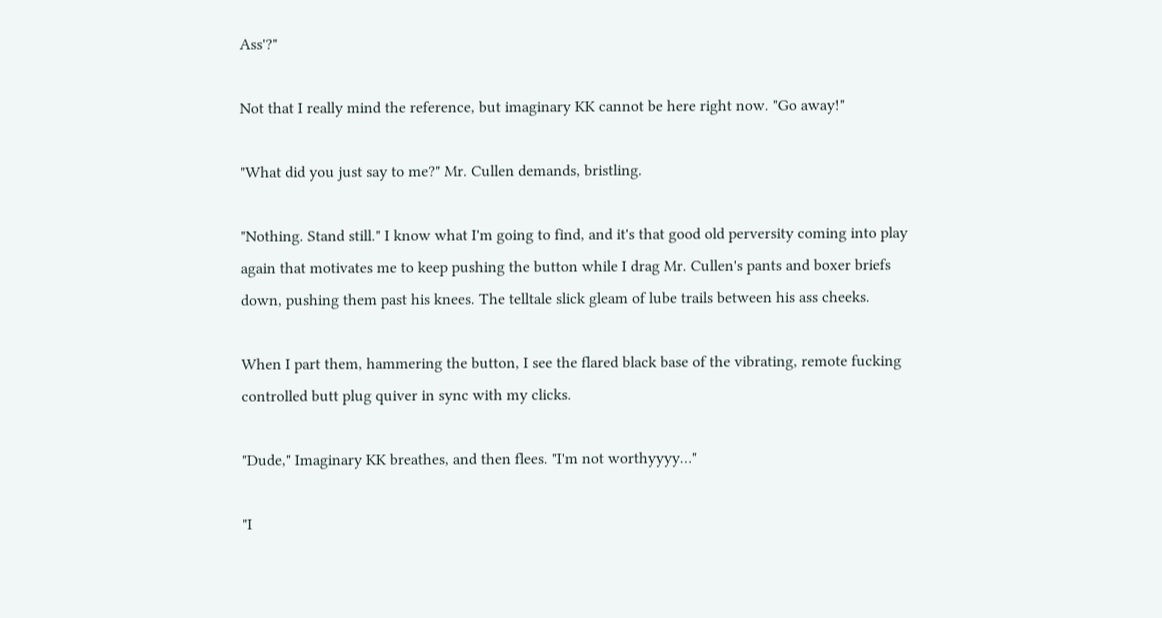Ass'?"

Not that I really mind the reference, but imaginary KK cannot be here right now. "Go away!"

"What did you just say to me?" Mr. Cullen demands, bristling.

"Nothing. Stand still." I know what I'm going to find, and it's that good old perversity coming into play again that motivates me to keep pushing the button while I drag Mr. Cullen's pants and boxer briefs down, pushing them past his knees. The telltale slick gleam of lube trails between his ass cheeks.

When I part them, hammering the button, I see the flared black base of the vibrating, remote fucking controlled butt plug quiver in sync with my clicks.

"Dude," Imaginary KK breathes, and then flees. "I'm not worthyyyy…"

"I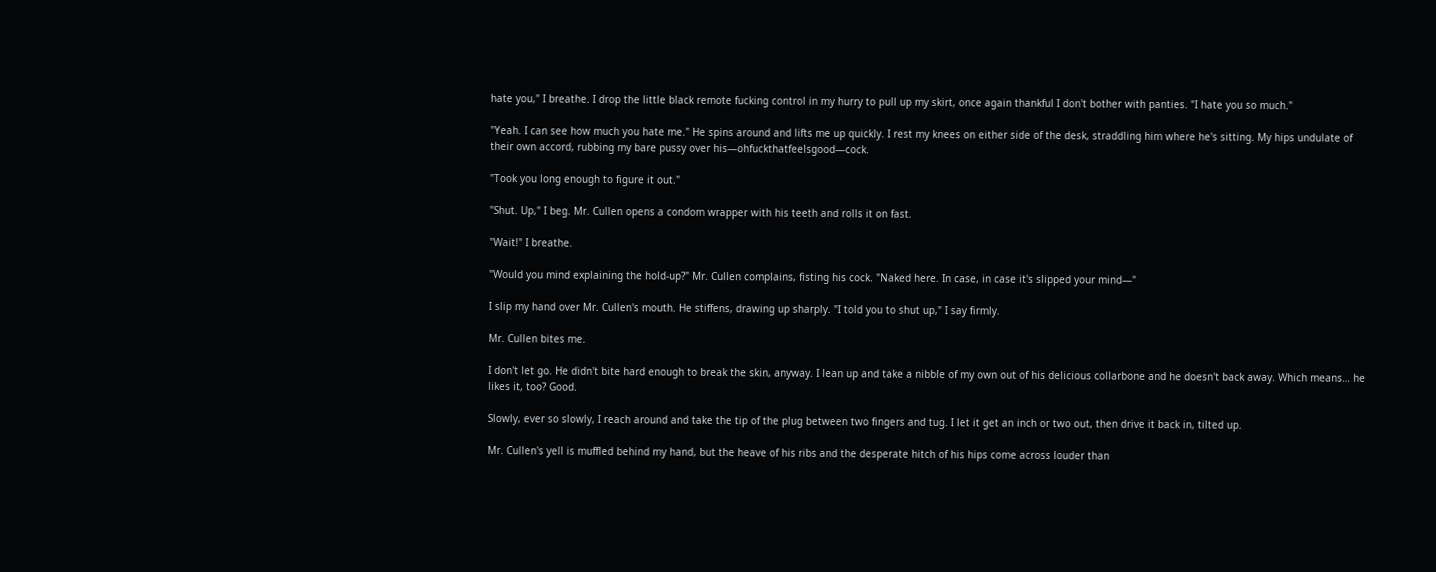hate you," I breathe. I drop the little black remote fucking control in my hurry to pull up my skirt, once again thankful I don't bother with panties. "I hate you so much."

"Yeah. I can see how much you hate me." He spins around and lifts me up quickly. I rest my knees on either side of the desk, straddling him where he's sitting. My hips undulate of their own accord, rubbing my bare pussy over his—ohfuckthatfeelsgood—cock.

"Took you long enough to figure it out."

"Shut. Up," I beg. Mr. Cullen opens a condom wrapper with his teeth and rolls it on fast.

"Wait!" I breathe.

"Would you mind explaining the hold-up?" Mr. Cullen complains, fisting his cock. "Naked here. In case, in case it's slipped your mind—"

I slip my hand over Mr. Cullen's mouth. He stiffens, drawing up sharply. "I told you to shut up," I say firmly.

Mr. Cullen bites me.

I don't let go. He didn't bite hard enough to break the skin, anyway. I lean up and take a nibble of my own out of his delicious collarbone and he doesn't back away. Which means… he likes it, too? Good.

Slowly, ever so slowly, I reach around and take the tip of the plug between two fingers and tug. I let it get an inch or two out, then drive it back in, tilted up.

Mr. Cullen's yell is muffled behind my hand, but the heave of his ribs and the desperate hitch of his hips come across louder than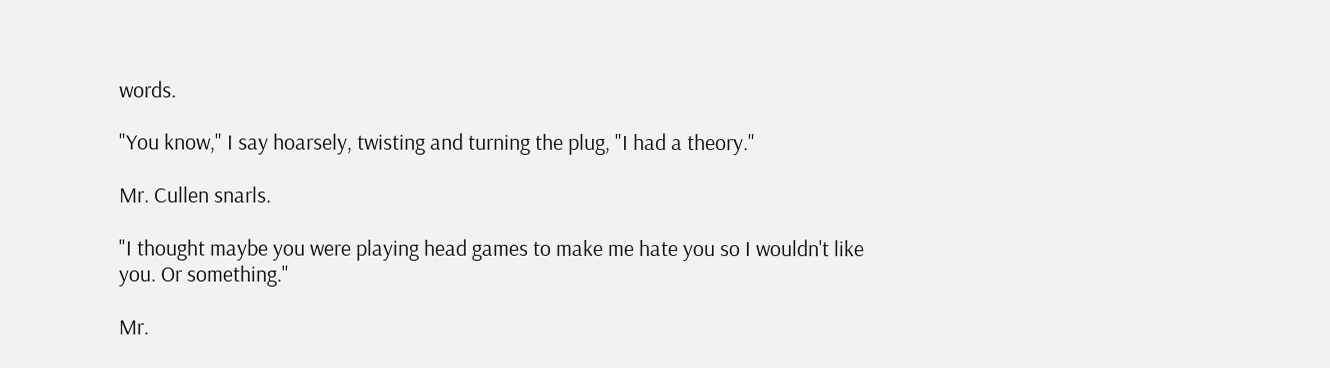words.

"You know," I say hoarsely, twisting and turning the plug, "I had a theory."

Mr. Cullen snarls.

"I thought maybe you were playing head games to make me hate you so I wouldn't like you. Or something."

Mr.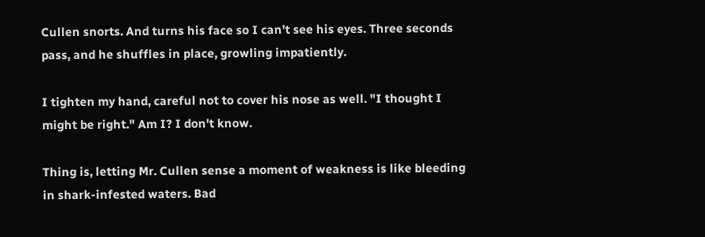Cullen snorts. And turns his face so I can't see his eyes. Three seconds pass, and he shuffles in place, growling impatiently.

I tighten my hand, careful not to cover his nose as well. "I thought I might be right." Am I? I don't know.

Thing is, letting Mr. Cullen sense a moment of weakness is like bleeding in shark-infested waters. Bad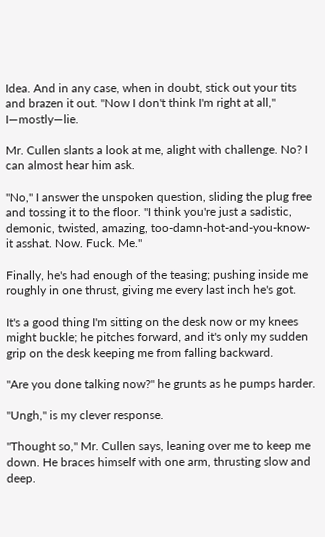Idea. And in any case, when in doubt, stick out your tits and brazen it out. "Now I don't think I'm right at all," I—mostly—lie.

Mr. Cullen slants a look at me, alight with challenge. No? I can almost hear him ask.

"No," I answer the unspoken question, sliding the plug free and tossing it to the floor. "I think you're just a sadistic, demonic, twisted, amazing, too-damn-hot-and-you-know-it asshat. Now. Fuck. Me."

Finally, he's had enough of the teasing; pushing inside me roughly in one thrust, giving me every last inch he's got.

It's a good thing I'm sitting on the desk now or my knees might buckle; he pitches forward, and it's only my sudden grip on the desk keeping me from falling backward.

"Are you done talking now?" he grunts as he pumps harder.

"Ungh," is my clever response.

"Thought so," Mr. Cullen says, leaning over me to keep me down. He braces himself with one arm, thrusting slow and deep.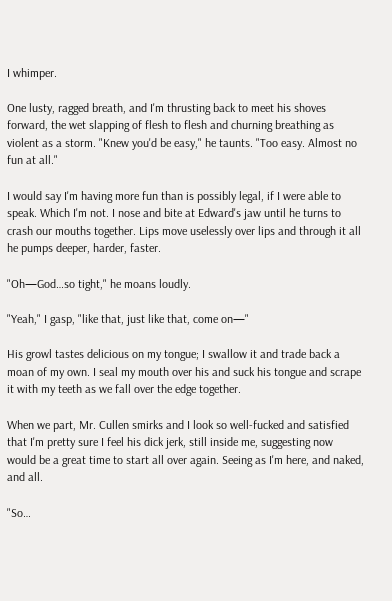I whimper.

One lusty, ragged breath, and I'm thrusting back to meet his shoves forward, the wet slapping of flesh to flesh and churning breathing as violent as a storm. "Knew you'd be easy," he taunts. "Too easy. Almost no fun at all."

I would say I'm having more fun than is possibly legal, if I were able to speak. Which I'm not. I nose and bite at Edward's jaw until he turns to crash our mouths together. Lips move uselessly over lips and through it all he pumps deeper, harder, faster.

"Oh—God…so tight," he moans loudly.

"Yeah," I gasp, "like that, just like that, come on—"

His growl tastes delicious on my tongue; I swallow it and trade back a moan of my own. I seal my mouth over his and suck his tongue and scrape it with my teeth as we fall over the edge together.

When we part, Mr. Cullen smirks and I look so well-fucked and satisfied that I'm pretty sure I feel his dick jerk, still inside me, suggesting now would be a great time to start all over again. Seeing as I'm here, and naked, and all.

"So…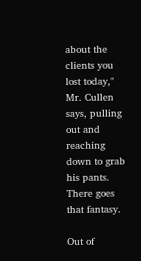about the clients you lost today," Mr. Cullen says, pulling out and reaching down to grab his pants. There goes that fantasy.

Out of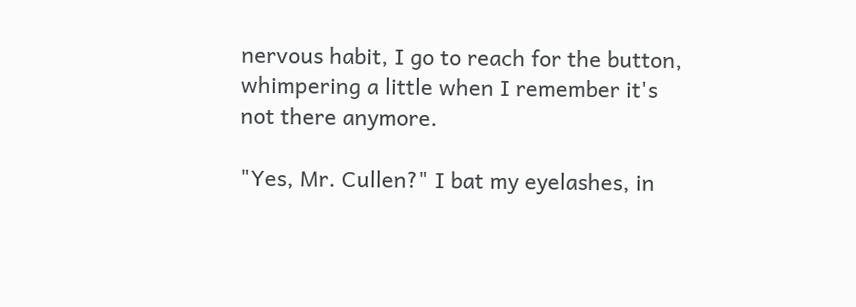nervous habit, I go to reach for the button, whimpering a little when I remember it's not there anymore.

"Yes, Mr. Cullen?" I bat my eyelashes, in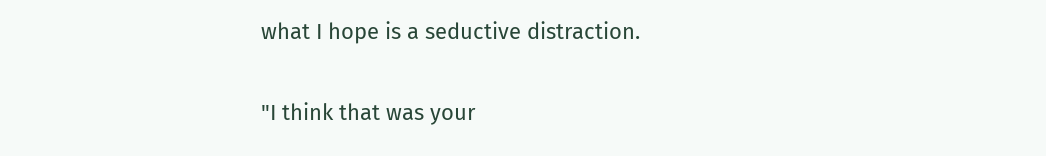what I hope is a seductive distraction.

"I think that was your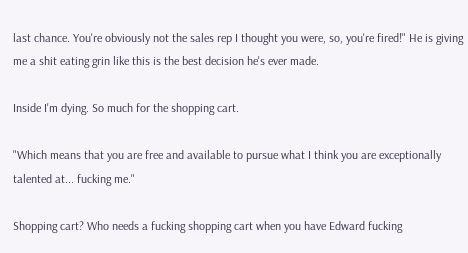last chance. You're obviously not the sales rep I thought you were, so, you're fired!" He is giving me a shit eating grin like this is the best decision he's ever made.

Inside I'm dying. So much for the shopping cart.

"Which means that you are free and available to pursue what I think you are exceptionally talented at... fucking me."

Shopping cart? Who needs a fucking shopping cart when you have Edward fucking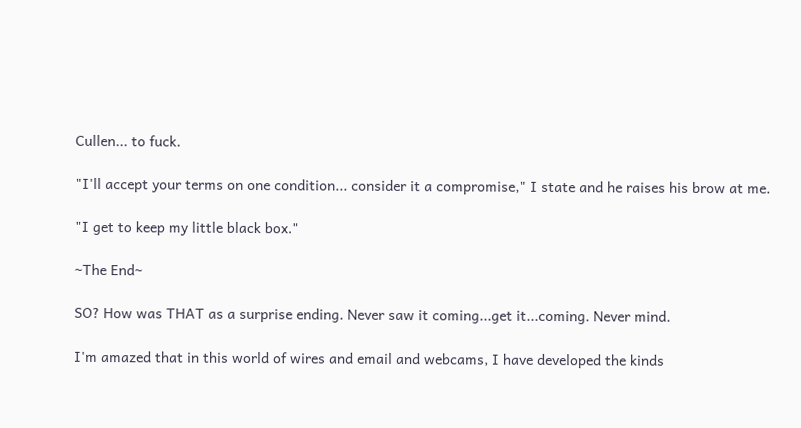Cullen... to fuck.

"I'll accept your terms on one condition... consider it a compromise," I state and he raises his brow at me.

"I get to keep my little black box."

~The End~

SO? How was THAT as a surprise ending. Never saw it coming...get it...coming. Never mind.

I'm amazed that in this world of wires and email and webcams, I have developed the kinds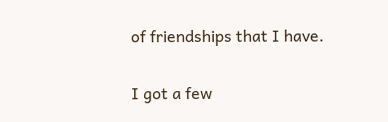of friendships that I have.

I got a few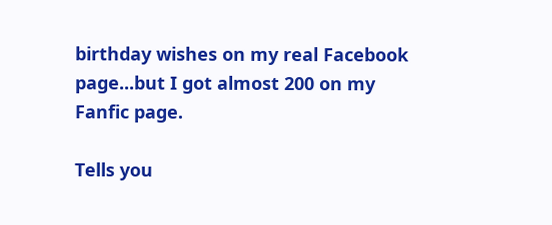birthday wishes on my real Facebook page...but I got almost 200 on my Fanfic page.

Tells you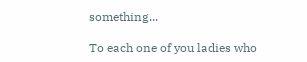something...

To each one of you ladies who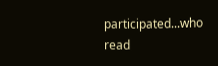participated...who read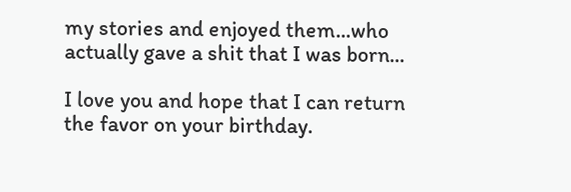my stories and enjoyed them...who actually gave a shit that I was born...

I love you and hope that I can return the favor on your birthday.